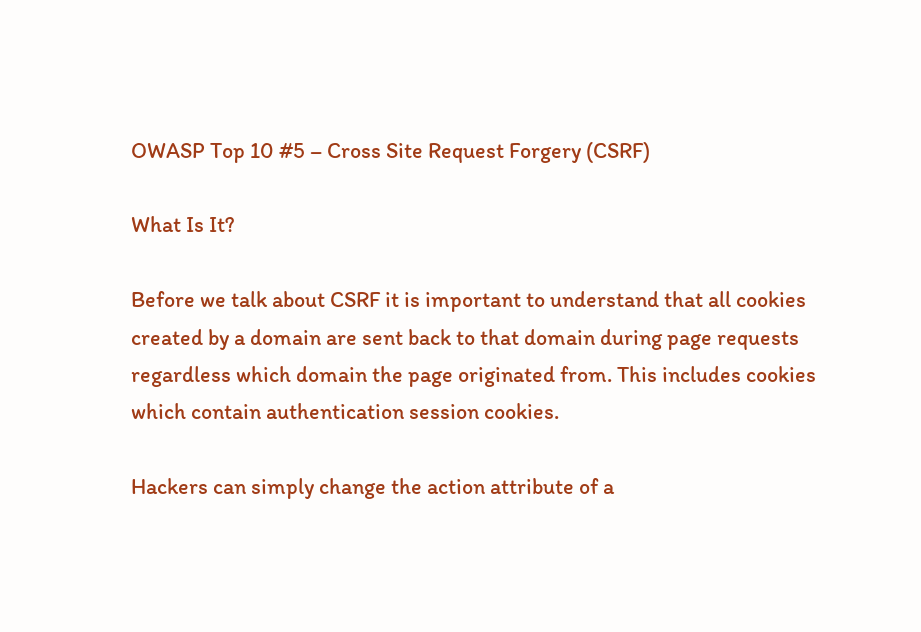OWASP Top 10 #5 – Cross Site Request Forgery (CSRF)

What Is It?

Before we talk about CSRF it is important to understand that all cookies created by a domain are sent back to that domain during page requests regardless which domain the page originated from. This includes cookies which contain authentication session cookies.

Hackers can simply change the action attribute of a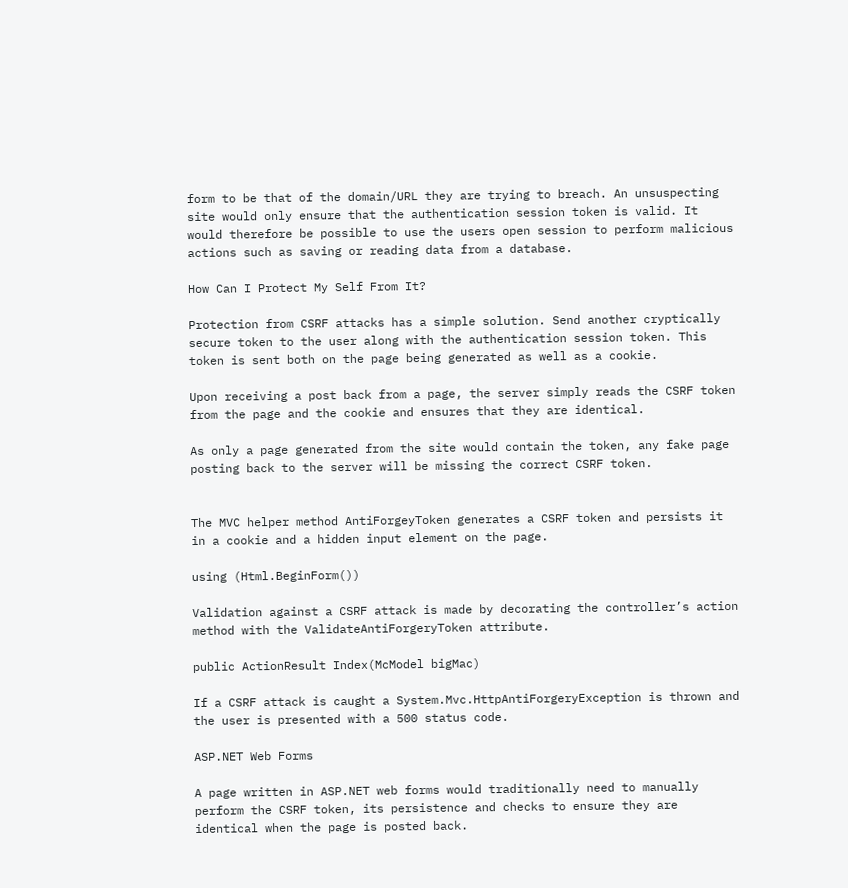form to be that of the domain/URL they are trying to breach. An unsuspecting site would only ensure that the authentication session token is valid. It would therefore be possible to use the users open session to perform malicious actions such as saving or reading data from a database.

How Can I Protect My Self From It?

Protection from CSRF attacks has a simple solution. Send another cryptically secure token to the user along with the authentication session token. This token is sent both on the page being generated as well as a cookie.

Upon receiving a post back from a page, the server simply reads the CSRF token from the page and the cookie and ensures that they are identical.

As only a page generated from the site would contain the token, any fake page posting back to the server will be missing the correct CSRF token.


The MVC helper method AntiForgeyToken generates a CSRF token and persists it in a cookie and a hidden input element on the page.

using (Html.BeginForm())

Validation against a CSRF attack is made by decorating the controller’s action method with the ValidateAntiForgeryToken attribute.

public ActionResult Index(McModel bigMac)

If a CSRF attack is caught a System.Mvc.HttpAntiForgeryException is thrown and the user is presented with a 500 status code.

ASP.NET Web Forms

A page written in ASP.NET web forms would traditionally need to manually perform the CSRF token, its persistence and checks to ensure they are identical when the page is posted back.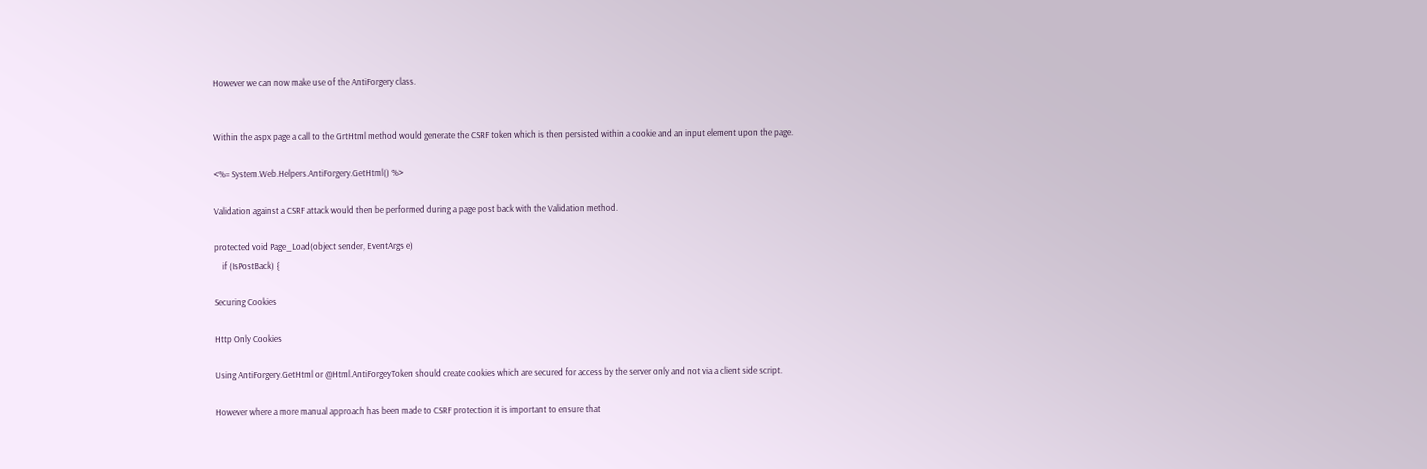However we can now make use of the AntiForgery class.


Within the aspx page a call to the GrtHtml method would generate the CSRF token which is then persisted within a cookie and an input element upon the page.

<%= System.Web.Helpers.AntiForgery.GetHtml() %>

Validation against a CSRF attack would then be performed during a page post back with the Validation method.

protected void Page_Load(object sender, EventArgs e)
    if (IsPostBack) {

Securing Cookies

Http Only Cookies

Using AntiForgery.GetHtml or @Html.AntiForgeyToken should create cookies which are secured for access by the server only and not via a client side script.

However where a more manual approach has been made to CSRF protection it is important to ensure that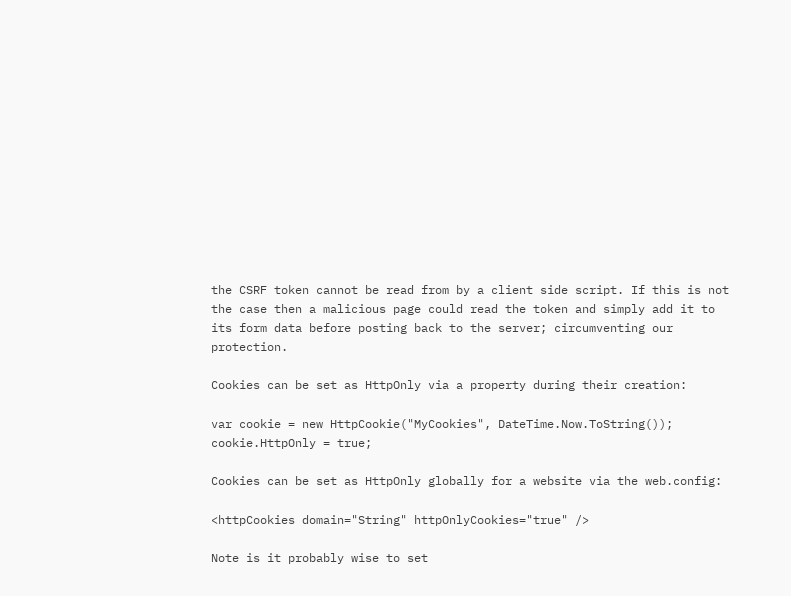the CSRF token cannot be read from by a client side script. If this is not the case then a malicious page could read the token and simply add it to its form data before posting back to the server; circumventing our protection.

Cookies can be set as HttpOnly via a property during their creation:

var cookie = new HttpCookie("MyCookies", DateTime.Now.ToString());
cookie.HttpOnly = true;

Cookies can be set as HttpOnly globally for a website via the web.config:

<httpCookies domain="String" httpOnlyCookies="true" />

Note is it probably wise to set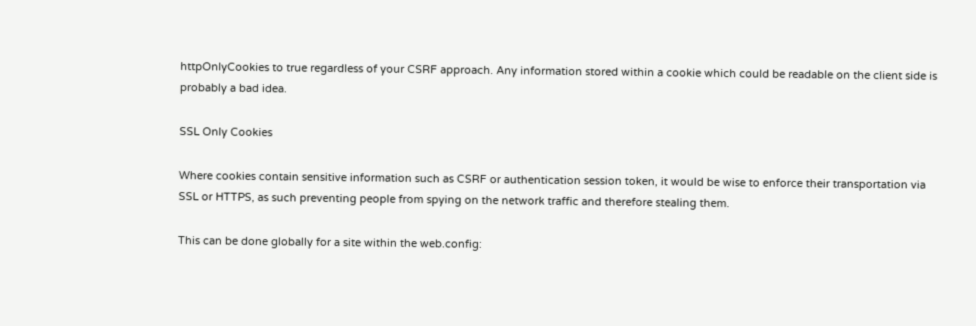httpOnlyCookies to true regardless of your CSRF approach. Any information stored within a cookie which could be readable on the client side is probably a bad idea.

SSL Only Cookies

Where cookies contain sensitive information such as CSRF or authentication session token, it would be wise to enforce their transportation via SSL or HTTPS, as such preventing people from spying on the network traffic and therefore stealing them.

This can be done globally for a site within the web.config: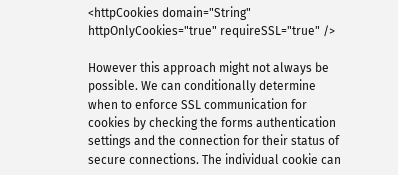<httpCookies domain="String" httpOnlyCookies="true" requireSSL="true" />

However this approach might not always be possible. We can conditionally determine when to enforce SSL communication for cookies by checking the forms authentication settings and the connection for their status of secure connections. The individual cookie can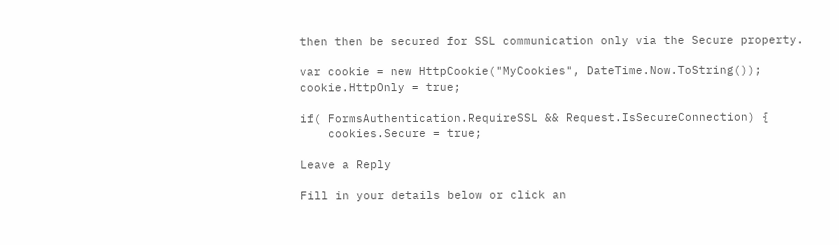then then be secured for SSL communication only via the Secure property.

var cookie = new HttpCookie("MyCookies", DateTime.Now.ToString());
cookie.HttpOnly = true;

if( FormsAuthentication.RequireSSL && Request.IsSecureConnection) {
    cookies.Secure = true;

Leave a Reply

Fill in your details below or click an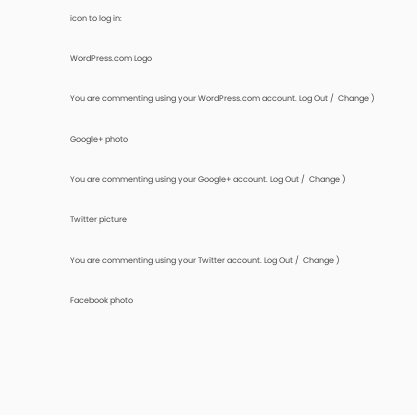icon to log in:

WordPress.com Logo

You are commenting using your WordPress.com account. Log Out /  Change )

Google+ photo

You are commenting using your Google+ account. Log Out /  Change )

Twitter picture

You are commenting using your Twitter account. Log Out /  Change )

Facebook photo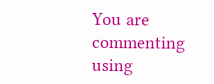You are commenting using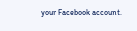your Facebook account.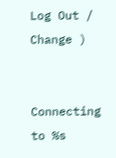Log Out /  Change )


Connecting to %s